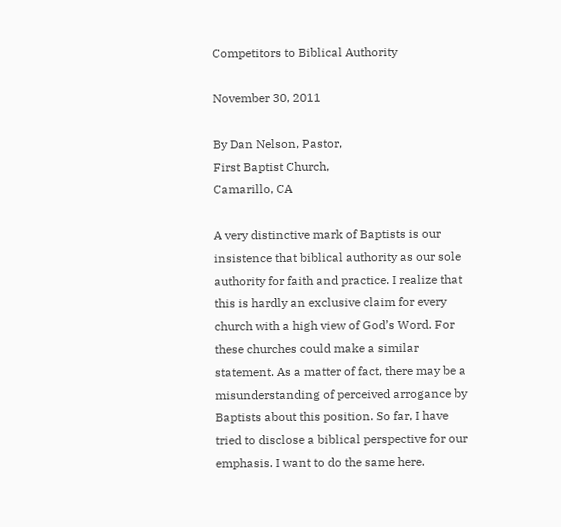Competitors to Biblical Authority

November 30, 2011

By Dan Nelson, Pastor,
First Baptist Church,
Camarillo, CA

A very distinctive mark of Baptists is our insistence that biblical authority as our sole authority for faith and practice. I realize that this is hardly an exclusive claim for every church with a high view of God’s Word. For these churches could make a similar statement. As a matter of fact, there may be a misunderstanding of perceived arrogance by Baptists about this position. So far, I have tried to disclose a biblical perspective for our emphasis. I want to do the same here.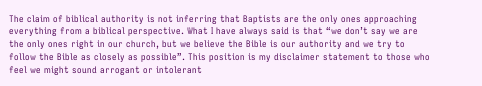The claim of biblical authority is not inferring that Baptists are the only ones approaching everything from a biblical perspective. What I have always said is that “we don’t say we are the only ones right in our church, but we believe the Bible is our authority and we try to follow the Bible as closely as possible”. This position is my disclaimer statement to those who feel we might sound arrogant or intolerant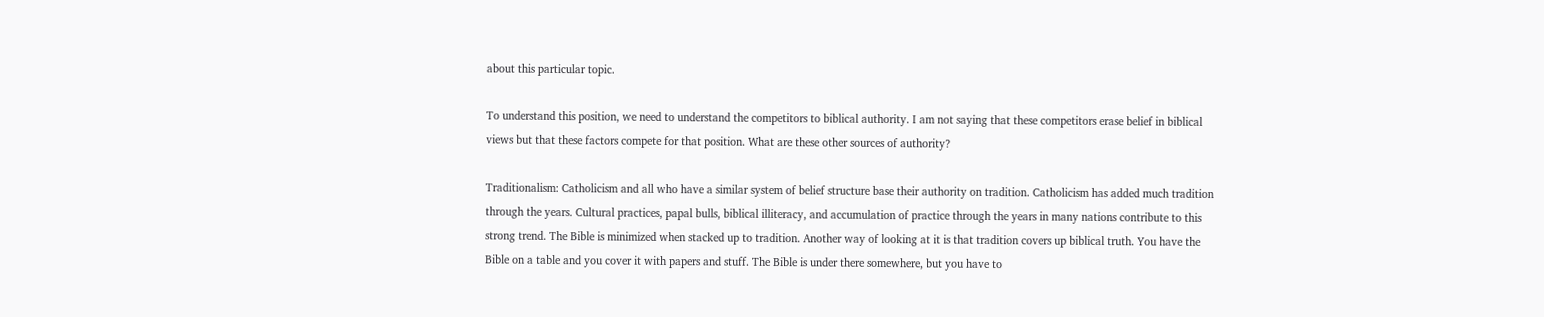about this particular topic.

To understand this position, we need to understand the competitors to biblical authority. I am not saying that these competitors erase belief in biblical views but that these factors compete for that position. What are these other sources of authority?

Traditionalism: Catholicism and all who have a similar system of belief structure base their authority on tradition. Catholicism has added much tradition through the years. Cultural practices, papal bulls, biblical illiteracy, and accumulation of practice through the years in many nations contribute to this strong trend. The Bible is minimized when stacked up to tradition. Another way of looking at it is that tradition covers up biblical truth. You have the Bible on a table and you cover it with papers and stuff. The Bible is under there somewhere, but you have to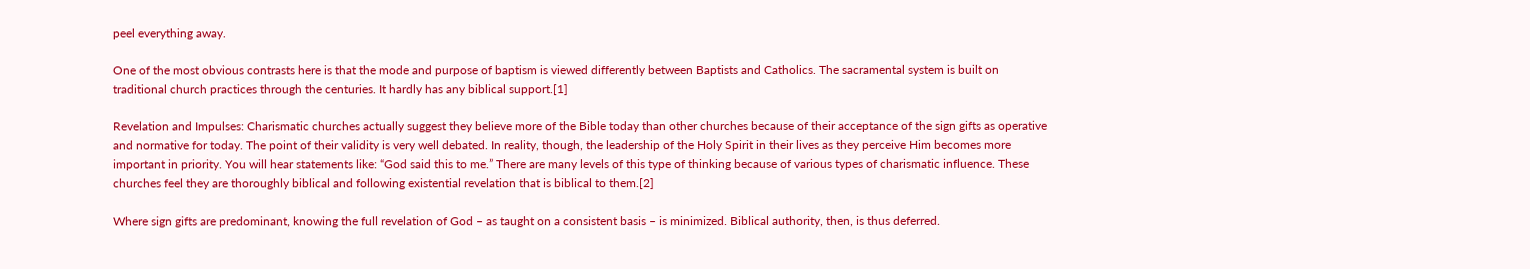peel everything away.

One of the most obvious contrasts here is that the mode and purpose of baptism is viewed differently between Baptists and Catholics. The sacramental system is built on traditional church practices through the centuries. It hardly has any biblical support.[1]

Revelation and Impulses: Charismatic churches actually suggest they believe more of the Bible today than other churches because of their acceptance of the sign gifts as operative and normative for today. The point of their validity is very well debated. In reality, though, the leadership of the Holy Spirit in their lives as they perceive Him becomes more important in priority. You will hear statements like: “God said this to me.” There are many levels of this type of thinking because of various types of charismatic influence. These churches feel they are thoroughly biblical and following existential revelation that is biblical to them.[2]

Where sign gifts are predominant, knowing the full revelation of God – as taught on a consistent basis – is minimized. Biblical authority, then, is thus deferred.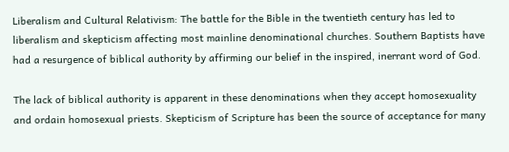Liberalism and Cultural Relativism: The battle for the Bible in the twentieth century has led to liberalism and skepticism affecting most mainline denominational churches. Southern Baptists have had a resurgence of biblical authority by affirming our belief in the inspired, inerrant word of God.

The lack of biblical authority is apparent in these denominations when they accept homosexuality and ordain homosexual priests. Skepticism of Scripture has been the source of acceptance for many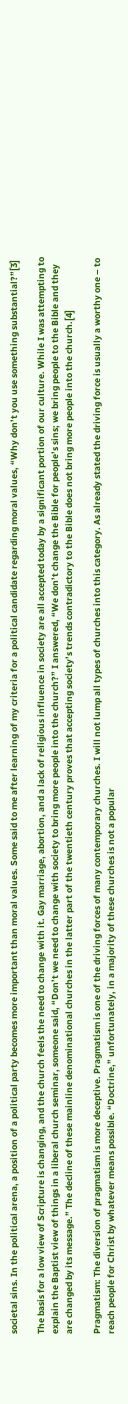societal sins. In the political arena, a position of a political party becomes more important than moral values. Some said to me after learning of my criteria for a political candidate regarding moral values, “Why don’t you use something substantial?”[3]

The basis for a low view of Scripture is changing, and the church feels the need to change with it. Gay marriage, abortion, and a lack of religious influence in society are all accepted today by a significant portion of our culture. While I was attempting to explain the Baptist view of things in a liberal church seminar, someone said, “Don’t we need to change with society to bring more people into the church?” I answered, “We don’t change the Bible for people’s sins; we bring people to the Bible and they are changed by its message.” The decline of these mainline denominational churches in the latter part of the twentieth century proves that accepting society’s trends contradictory to the Bible does not bring more people into the church.[4]

Pragmatism: The diversion of pragmatism is more deceptive. Pragmatism is one of the driving forces of many contemporary churches. I will not lump all types of churches into this category. As already stated the driving force is usually a worthy one – to reach people for Christ by whatever means possible. “Doctrine,” unfortunately, in a majority of these churches is not a popular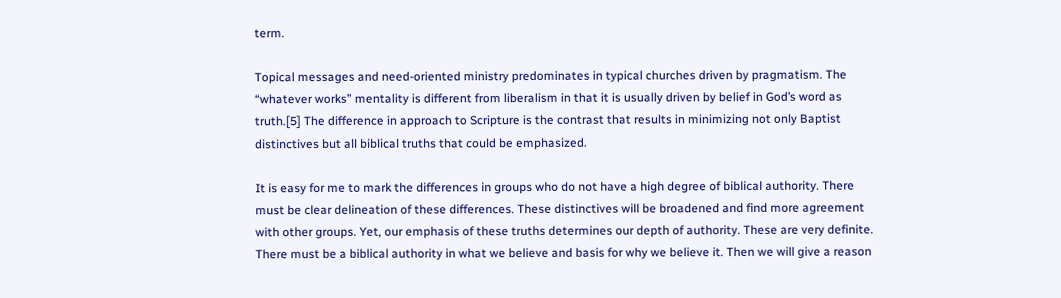term.

Topical messages and need-oriented ministry predominates in typical churches driven by pragmatism. The “whatever works” mentality is different from liberalism in that it is usually driven by belief in God’s word as truth.[5] The difference in approach to Scripture is the contrast that results in minimizing not only Baptist distinctives but all biblical truths that could be emphasized.

It is easy for me to mark the differences in groups who do not have a high degree of biblical authority. There must be clear delineation of these differences. These distinctives will be broadened and find more agreement with other groups. Yet, our emphasis of these truths determines our depth of authority. These are very definite. There must be a biblical authority in what we believe and basis for why we believe it. Then we will give a reason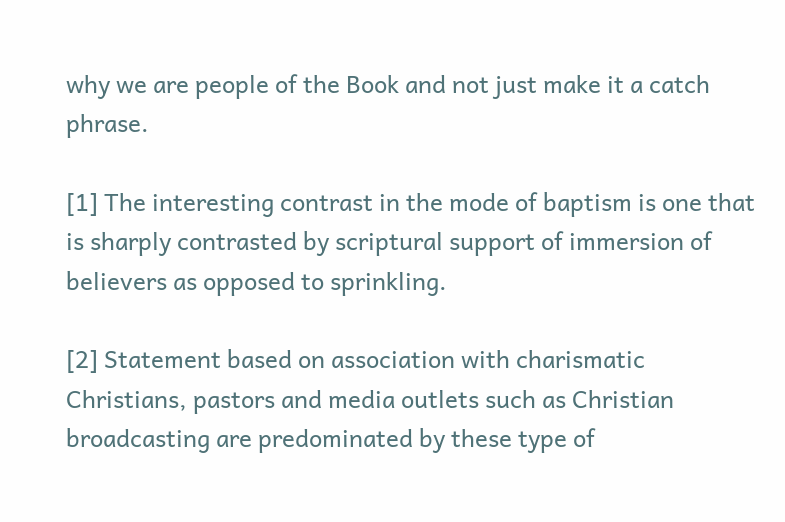why we are people of the Book and not just make it a catch phrase.

[1] The interesting contrast in the mode of baptism is one that is sharply contrasted by scriptural support of immersion of believers as opposed to sprinkling.

[2] Statement based on association with charismatic Christians, pastors and media outlets such as Christian broadcasting are predominated by these type of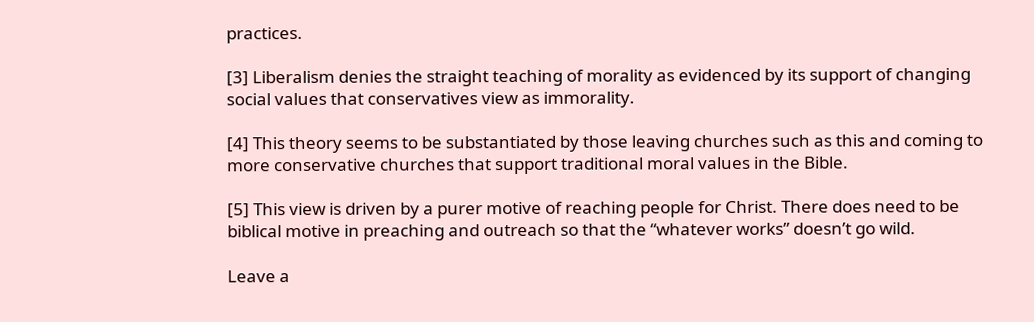practices.

[3] Liberalism denies the straight teaching of morality as evidenced by its support of changing social values that conservatives view as immorality.

[4] This theory seems to be substantiated by those leaving churches such as this and coming to more conservative churches that support traditional moral values in the Bible.

[5] This view is driven by a purer motive of reaching people for Christ. There does need to be biblical motive in preaching and outreach so that the “whatever works” doesn’t go wild.

Leave a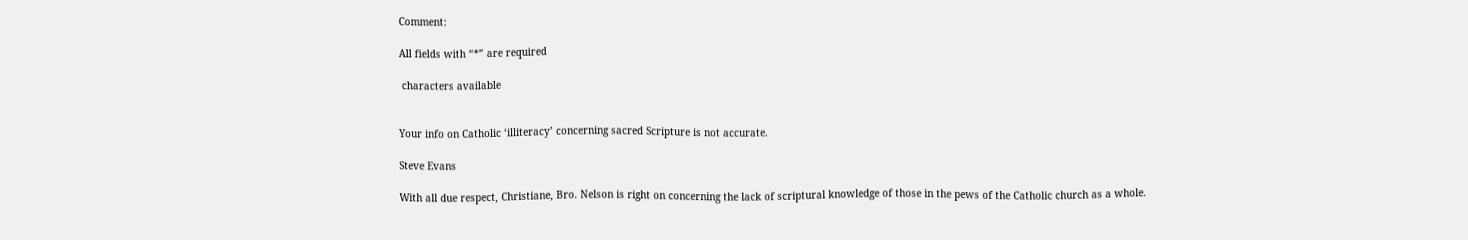Comment:

All fields with “*” are required

 characters available


Your info on Catholic ‘illiteracy’ concerning sacred Scripture is not accurate.

Steve Evans

With all due respect, Christiane, Bro. Nelson is right on concerning the lack of scriptural knowledge of those in the pews of the Catholic church as a whole.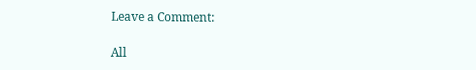Leave a Comment:

All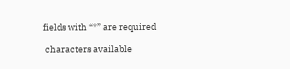fields with “*” are required

 characters available